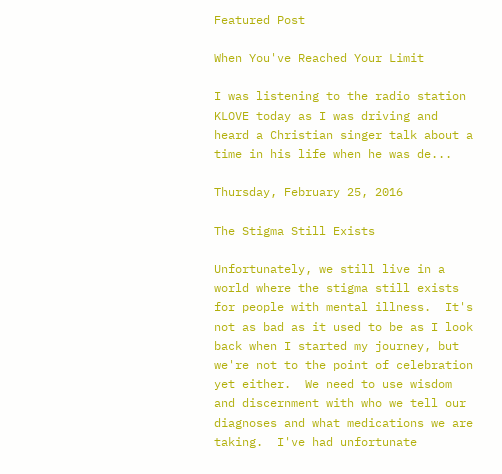Featured Post

When You've Reached Your Limit

I was listening to the radio station KLOVE today as I was driving and heard a Christian singer talk about a time in his life when he was de...

Thursday, February 25, 2016

The Stigma Still Exists

Unfortunately, we still live in a world where the stigma still exists for people with mental illness.  It's not as bad as it used to be as I look back when I started my journey, but we're not to the point of celebration yet either.  We need to use wisdom and discernment with who we tell our diagnoses and what medications we are taking.  I've had unfortunate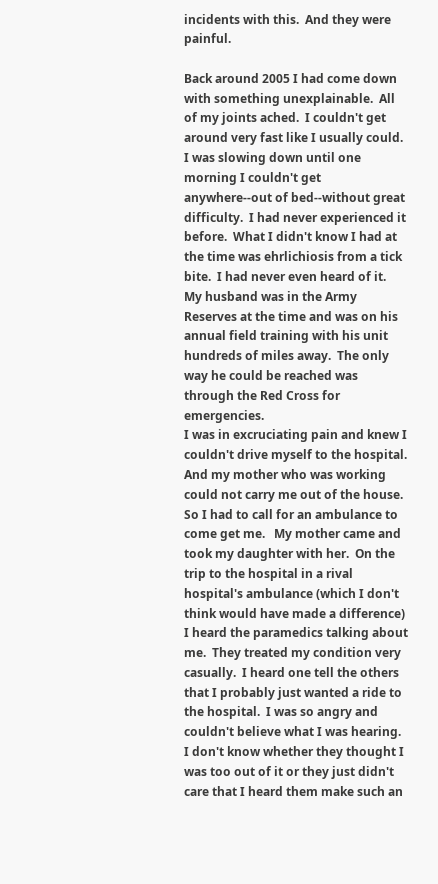incidents with this.  And they were painful.

Back around 2005 I had come down with something unexplainable.  All of my joints ached.  I couldn't get around very fast like I usually could.  I was slowing down until one morning I couldn't get anywhere--out of bed--without great difficulty.  I had never experienced it before.  What I didn't know I had at the time was ehrlichiosis from a tick bite.  I had never even heard of it.  My husband was in the Army Reserves at the time and was on his annual field training with his unit hundreds of miles away.  The only way he could be reached was through the Red Cross for emergencies.
I was in excruciating pain and knew I couldn't drive myself to the hospital.  And my mother who was working could not carry me out of the house.  So I had to call for an ambulance to come get me.   My mother came and took my daughter with her.  On the trip to the hospital in a rival hospital's ambulance (which I don't think would have made a difference) I heard the paramedics talking about me.  They treated my condition very casually.  I heard one tell the others that I probably just wanted a ride to the hospital.  I was so angry and couldn't believe what I was hearing.  I don't know whether they thought I was too out of it or they just didn't care that I heard them make such an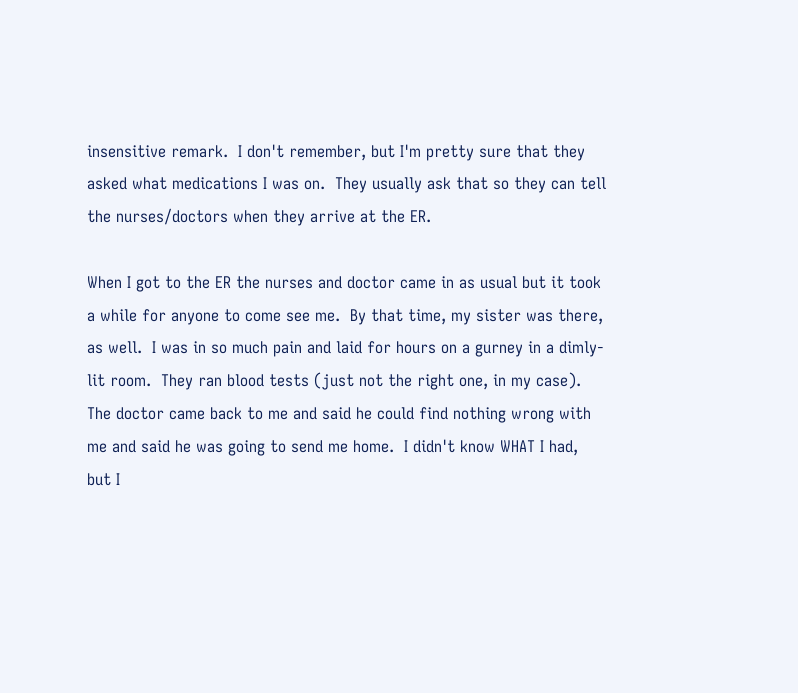insensitive remark.  I don't remember, but I'm pretty sure that they asked what medications I was on.  They usually ask that so they can tell the nurses/doctors when they arrive at the ER.

When I got to the ER the nurses and doctor came in as usual but it took a while for anyone to come see me.  By that time, my sister was there, as well.  I was in so much pain and laid for hours on a gurney in a dimly-lit room.  They ran blood tests (just not the right one, in my case).  The doctor came back to me and said he could find nothing wrong with me and said he was going to send me home.  I didn't know WHAT I had, but I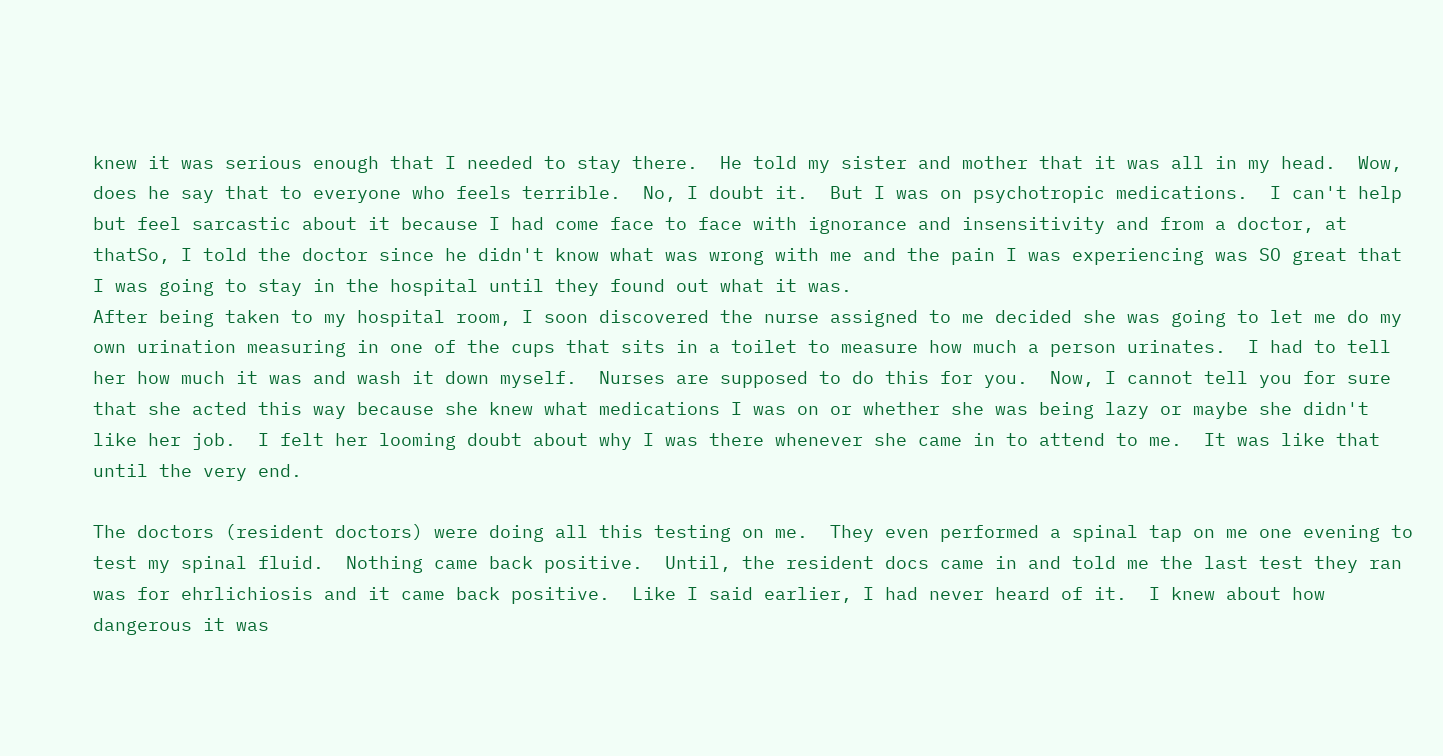knew it was serious enough that I needed to stay there.  He told my sister and mother that it was all in my head.  Wow, does he say that to everyone who feels terrible.  No, I doubt it.  But I was on psychotropic medications.  I can't help but feel sarcastic about it because I had come face to face with ignorance and insensitivity and from a doctor, at thatSo, I told the doctor since he didn't know what was wrong with me and the pain I was experiencing was SO great that I was going to stay in the hospital until they found out what it was.
After being taken to my hospital room, I soon discovered the nurse assigned to me decided she was going to let me do my own urination measuring in one of the cups that sits in a toilet to measure how much a person urinates.  I had to tell her how much it was and wash it down myself.  Nurses are supposed to do this for you.  Now, I cannot tell you for sure that she acted this way because she knew what medications I was on or whether she was being lazy or maybe she didn't like her job.  I felt her looming doubt about why I was there whenever she came in to attend to me.  It was like that until the very end.

The doctors (resident doctors) were doing all this testing on me.  They even performed a spinal tap on me one evening to test my spinal fluid.  Nothing came back positive.  Until, the resident docs came in and told me the last test they ran was for ehrlichiosis and it came back positive.  Like I said earlier, I had never heard of it.  I knew about how dangerous it was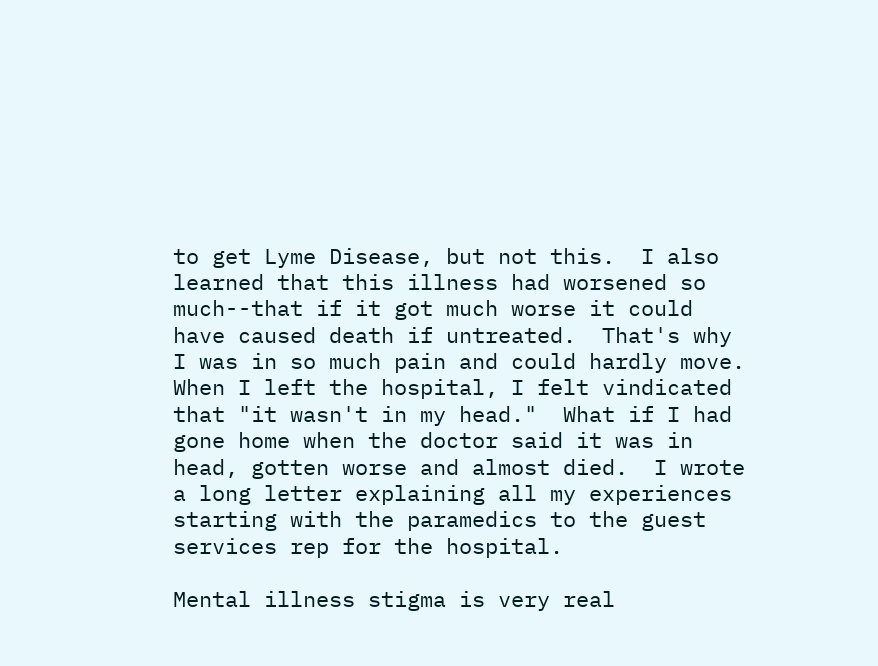to get Lyme Disease, but not this.  I also learned that this illness had worsened so much--that if it got much worse it could have caused death if untreated.  That's why I was in so much pain and could hardly move.  When I left the hospital, I felt vindicated that "it wasn't in my head."  What if I had gone home when the doctor said it was in head, gotten worse and almost died.  I wrote a long letter explaining all my experiences starting with the paramedics to the guest services rep for the hospital.

Mental illness stigma is very real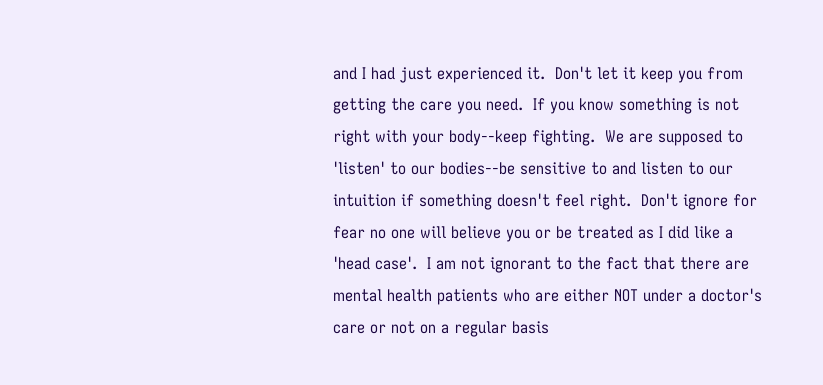and I had just experienced it.  Don't let it keep you from getting the care you need.  If you know something is not right with your body--keep fighting.  We are supposed to 'listen' to our bodies--be sensitive to and listen to our intuition if something doesn't feel right.  Don't ignore for fear no one will believe you or be treated as I did like a 'head case'.  I am not ignorant to the fact that there are mental health patients who are either NOT under a doctor's care or not on a regular basis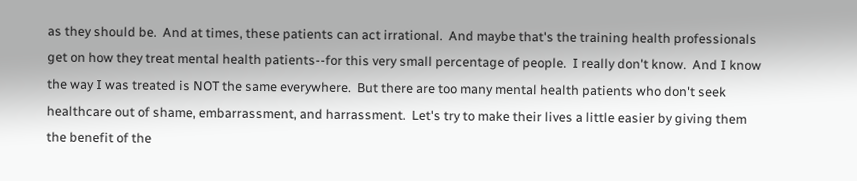as they should be.  And at times, these patients can act irrational.  And maybe that's the training health professionals get on how they treat mental health patients--for this very small percentage of people.  I really don't know.  And I know the way I was treated is NOT the same everywhere.  But there are too many mental health patients who don't seek healthcare out of shame, embarrassment, and harrassment.  Let's try to make their lives a little easier by giving them the benefit of the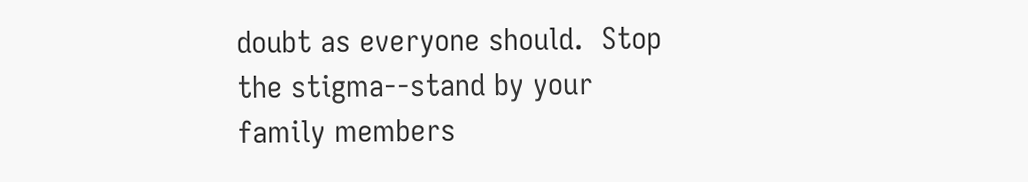doubt as everyone should.  Stop the stigma--stand by your family members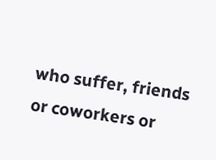who suffer, friends or coworkers or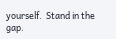yourself.  Stand in the gap.